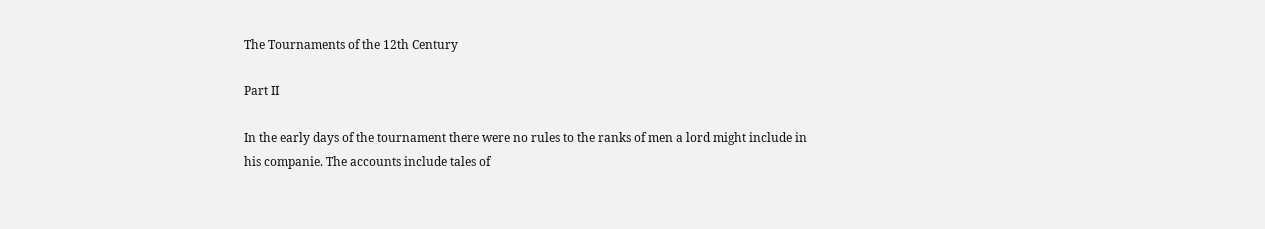The Tournaments of the 12th Century

Part II

In the early days of the tournament there were no rules to the ranks of men a lord might include in his companie. The accounts include tales of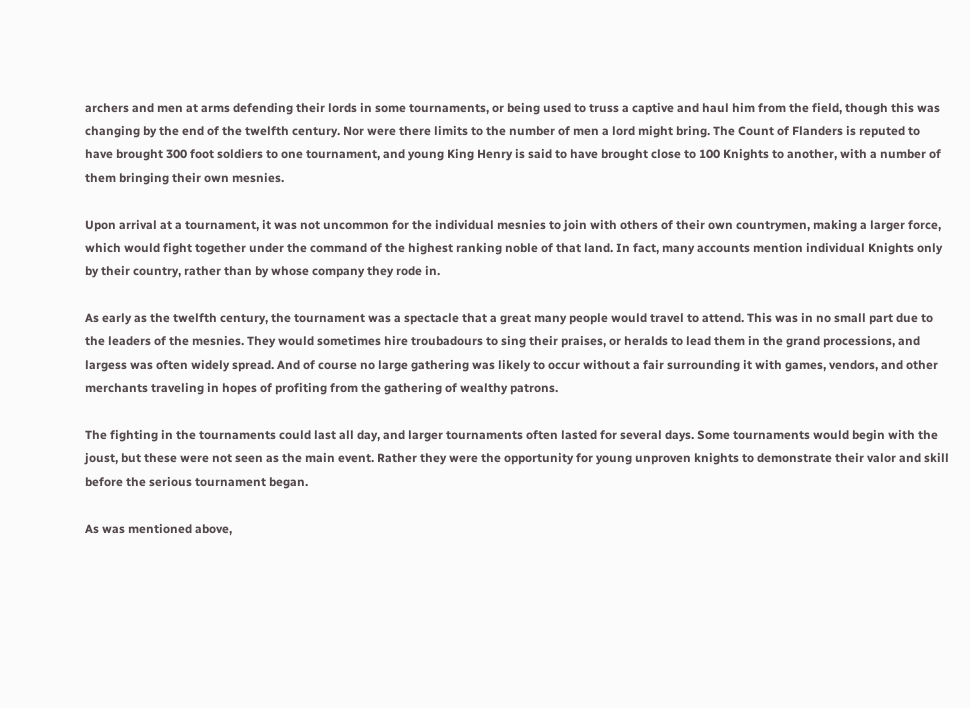archers and men at arms defending their lords in some tournaments, or being used to truss a captive and haul him from the field, though this was changing by the end of the twelfth century. Nor were there limits to the number of men a lord might bring. The Count of Flanders is reputed to have brought 300 foot soldiers to one tournament, and young King Henry is said to have brought close to 100 Knights to another, with a number of them bringing their own mesnies.

Upon arrival at a tournament, it was not uncommon for the individual mesnies to join with others of their own countrymen, making a larger force, which would fight together under the command of the highest ranking noble of that land. In fact, many accounts mention individual Knights only by their country, rather than by whose company they rode in.

As early as the twelfth century, the tournament was a spectacle that a great many people would travel to attend. This was in no small part due to the leaders of the mesnies. They would sometimes hire troubadours to sing their praises, or heralds to lead them in the grand processions, and largess was often widely spread. And of course no large gathering was likely to occur without a fair surrounding it with games, vendors, and other merchants traveling in hopes of profiting from the gathering of wealthy patrons.

The fighting in the tournaments could last all day, and larger tournaments often lasted for several days. Some tournaments would begin with the joust, but these were not seen as the main event. Rather they were the opportunity for young unproven knights to demonstrate their valor and skill before the serious tournament began.

As was mentioned above,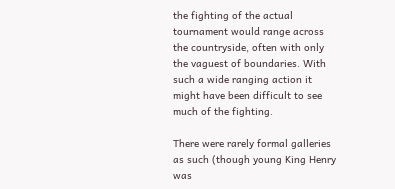the fighting of the actual tournament would range across the countryside, often with only the vaguest of boundaries. With such a wide ranging action it might have been difficult to see much of the fighting.

There were rarely formal galleries as such (though young King Henry was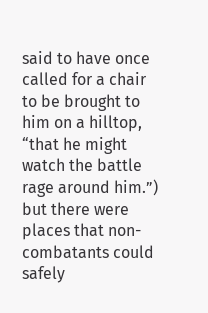said to have once called for a chair to be brought to him on a hilltop, “that he might watch the battle rage around him.”) but there were places that non-combatants could safely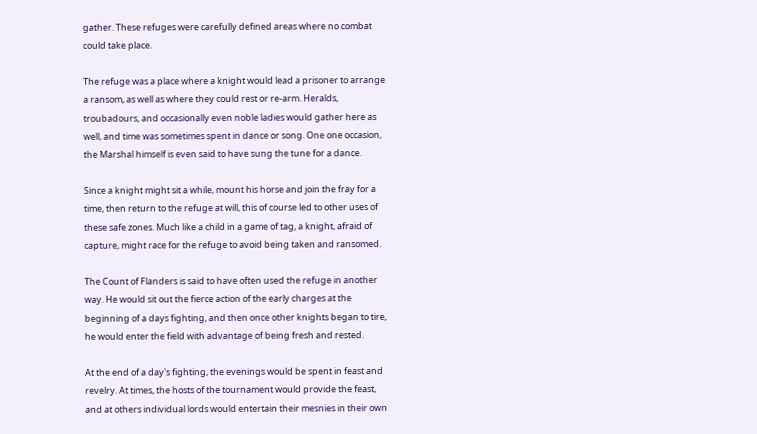gather. These refuges were carefully defined areas where no combat could take place.

The refuge was a place where a knight would lead a prisoner to arrange a ransom, as well as where they could rest or re-arm. Heralds, troubadours, and occasionally even noble ladies would gather here as well, and time was sometimes spent in dance or song. One one occasion, the Marshal himself is even said to have sung the tune for a dance.

Since a knight might sit a while, mount his horse and join the fray for a time, then return to the refuge at will, this of course led to other uses of these safe zones. Much like a child in a game of tag, a knight, afraid of capture, might race for the refuge to avoid being taken and ransomed.

The Count of Flanders is said to have often used the refuge in another way. He would sit out the fierce action of the early charges at the beginning of a days fighting, and then once other knights began to tire, he would enter the field with advantage of being fresh and rested.

At the end of a day's fighting, the evenings would be spent in feast and revelry. At times, the hosts of the tournament would provide the feast, and at others individual lords would entertain their mesnies in their own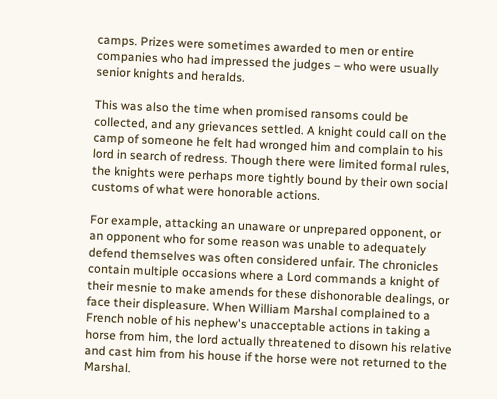camps. Prizes were sometimes awarded to men or entire companies who had impressed the judges – who were usually senior knights and heralds.

This was also the time when promised ransoms could be collected, and any grievances settled. A knight could call on the camp of someone he felt had wronged him and complain to his lord in search of redress. Though there were limited formal rules, the knights were perhaps more tightly bound by their own social customs of what were honorable actions.

For example, attacking an unaware or unprepared opponent, or an opponent who for some reason was unable to adequately defend themselves was often considered unfair. The chronicles contain multiple occasions where a Lord commands a knight of their mesnie to make amends for these dishonorable dealings, or face their displeasure. When William Marshal complained to a French noble of his nephew's unacceptable actions in taking a horse from him, the lord actually threatened to disown his relative and cast him from his house if the horse were not returned to the Marshal.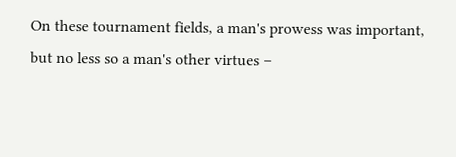On these tournament fields, a man's prowess was important, but no less so a man's other virtues –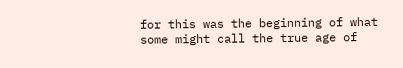for this was the beginning of what some might call the true age of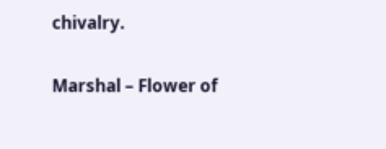chivalry.

Marshal – Flower of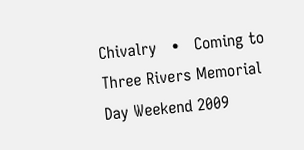Chivalry   •   Coming to Three Rivers Memorial Day Weekend 2009